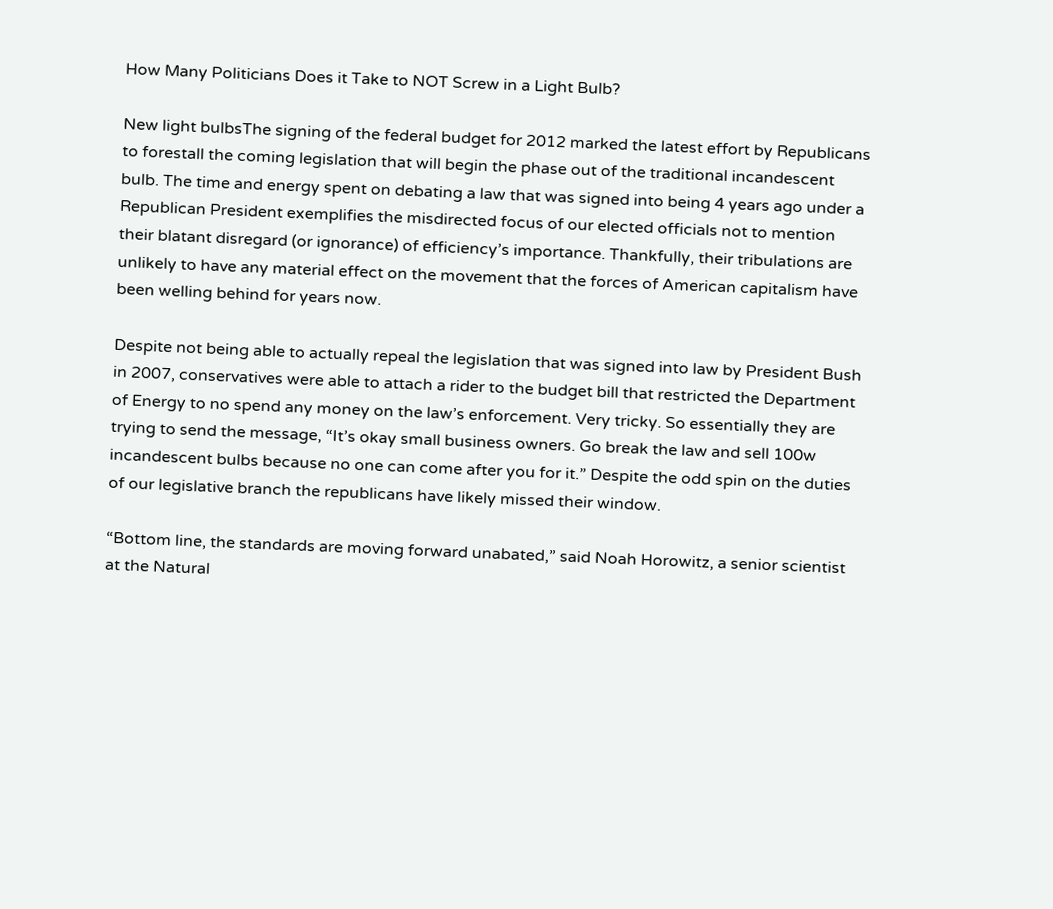How Many Politicians Does it Take to NOT Screw in a Light Bulb?

New light bulbsThe signing of the federal budget for 2012 marked the latest effort by Republicans to forestall the coming legislation that will begin the phase out of the traditional incandescent bulb. The time and energy spent on debating a law that was signed into being 4 years ago under a Republican President exemplifies the misdirected focus of our elected officials not to mention their blatant disregard (or ignorance) of efficiency’s importance. Thankfully, their tribulations are unlikely to have any material effect on the movement that the forces of American capitalism have been welling behind for years now.

Despite not being able to actually repeal the legislation that was signed into law by President Bush in 2007, conservatives were able to attach a rider to the budget bill that restricted the Department of Energy to no spend any money on the law’s enforcement. Very tricky. So essentially they are trying to send the message, “It’s okay small business owners. Go break the law and sell 100w incandescent bulbs because no one can come after you for it.” Despite the odd spin on the duties of our legislative branch the republicans have likely missed their window.

“Bottom line, the standards are moving forward unabated,” said Noah Horowitz, a senior scientist at the Natural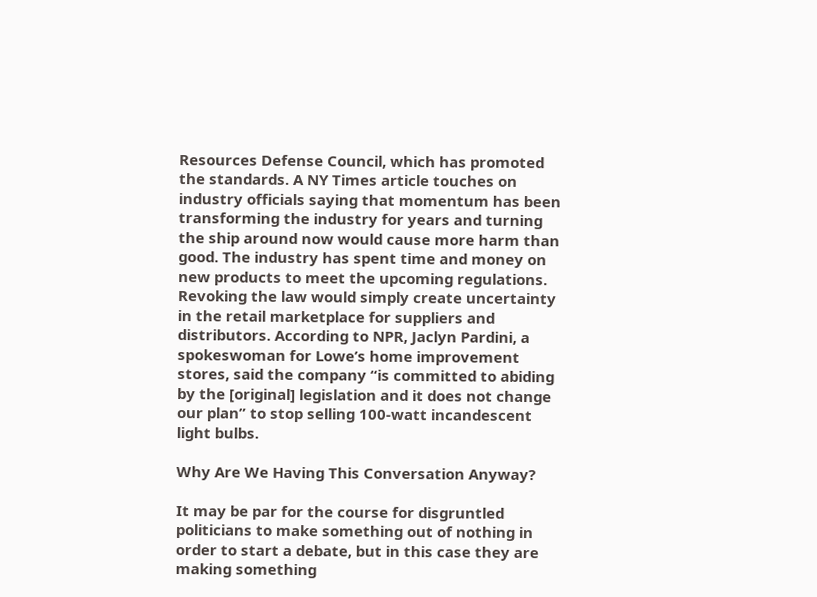Resources Defense Council, which has promoted the standards. A NY Times article touches on industry officials saying that momentum has been transforming the industry for years and turning the ship around now would cause more harm than good. The industry has spent time and money on new products to meet the upcoming regulations. Revoking the law would simply create uncertainty in the retail marketplace for suppliers and distributors. According to NPR, Jaclyn Pardini, a spokeswoman for Lowe’s home improvement stores, said the company “is committed to abiding by the [original] legislation and it does not change our plan” to stop selling 100-watt incandescent light bulbs.

Why Are We Having This Conversation Anyway?

It may be par for the course for disgruntled politicians to make something out of nothing in order to start a debate, but in this case they are making something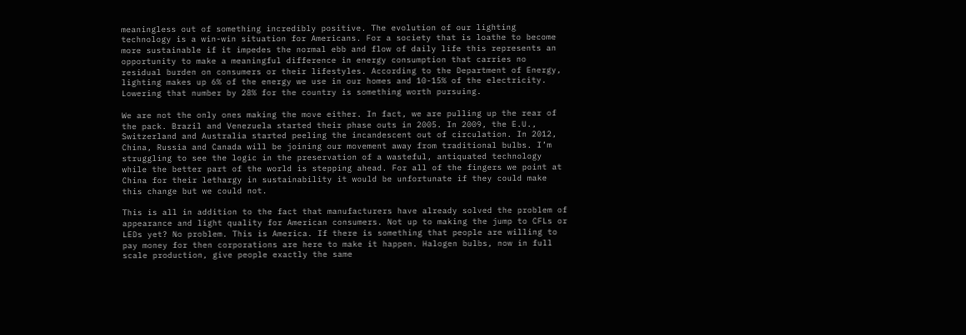meaningless out of something incredibly positive. The evolution of our lighting technology is a win-win situation for Americans. For a society that is loathe to become more sustainable if it impedes the normal ebb and flow of daily life this represents an opportunity to make a meaningful difference in energy consumption that carries no residual burden on consumers or their lifestyles. According to the Department of Energy, lighting makes up 6% of the energy we use in our homes and 10-15% of the electricity. Lowering that number by 28% for the country is something worth pursuing.

We are not the only ones making the move either. In fact, we are pulling up the rear of the pack. Brazil and Venezuela started their phase outs in 2005. In 2009, the E.U., Switzerland and Australia started peeling the incandescent out of circulation. In 2012, China, Russia and Canada will be joining our movement away from traditional bulbs. I’m struggling to see the logic in the preservation of a wasteful, antiquated technology while the better part of the world is stepping ahead. For all of the fingers we point at China for their lethargy in sustainability it would be unfortunate if they could make this change but we could not.

This is all in addition to the fact that manufacturers have already solved the problem of appearance and light quality for American consumers. Not up to making the jump to CFLs or LEDs yet? No problem. This is America. If there is something that people are willing to pay money for then corporations are here to make it happen. Halogen bulbs, now in full scale production, give people exactly the same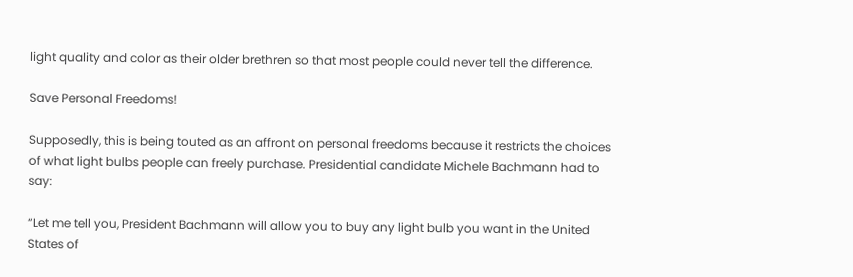light quality and color as their older brethren so that most people could never tell the difference.

Save Personal Freedoms!

Supposedly, this is being touted as an affront on personal freedoms because it restricts the choices of what light bulbs people can freely purchase. Presidential candidate Michele Bachmann had to say:

“Let me tell you, President Bachmann will allow you to buy any light bulb you want in the United States of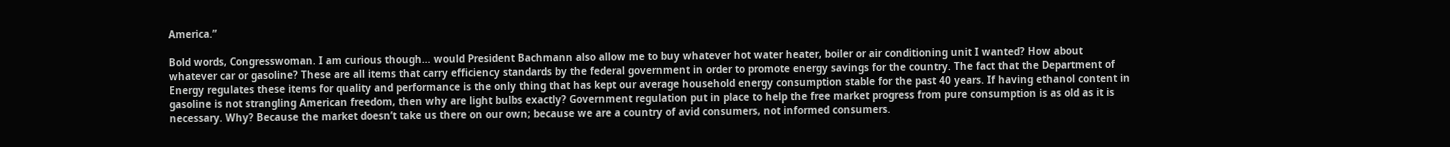America.”

Bold words, Congresswoman. I am curious though… would President Bachmann also allow me to buy whatever hot water heater, boiler or air conditioning unit I wanted? How about whatever car or gasoline? These are all items that carry efficiency standards by the federal government in order to promote energy savings for the country. The fact that the Department of Energy regulates these items for quality and performance is the only thing that has kept our average household energy consumption stable for the past 40 years. If having ethanol content in gasoline is not strangling American freedom, then why are light bulbs exactly? Government regulation put in place to help the free market progress from pure consumption is as old as it is necessary. Why? Because the market doesn’t take us there on our own; because we are a country of avid consumers, not informed consumers.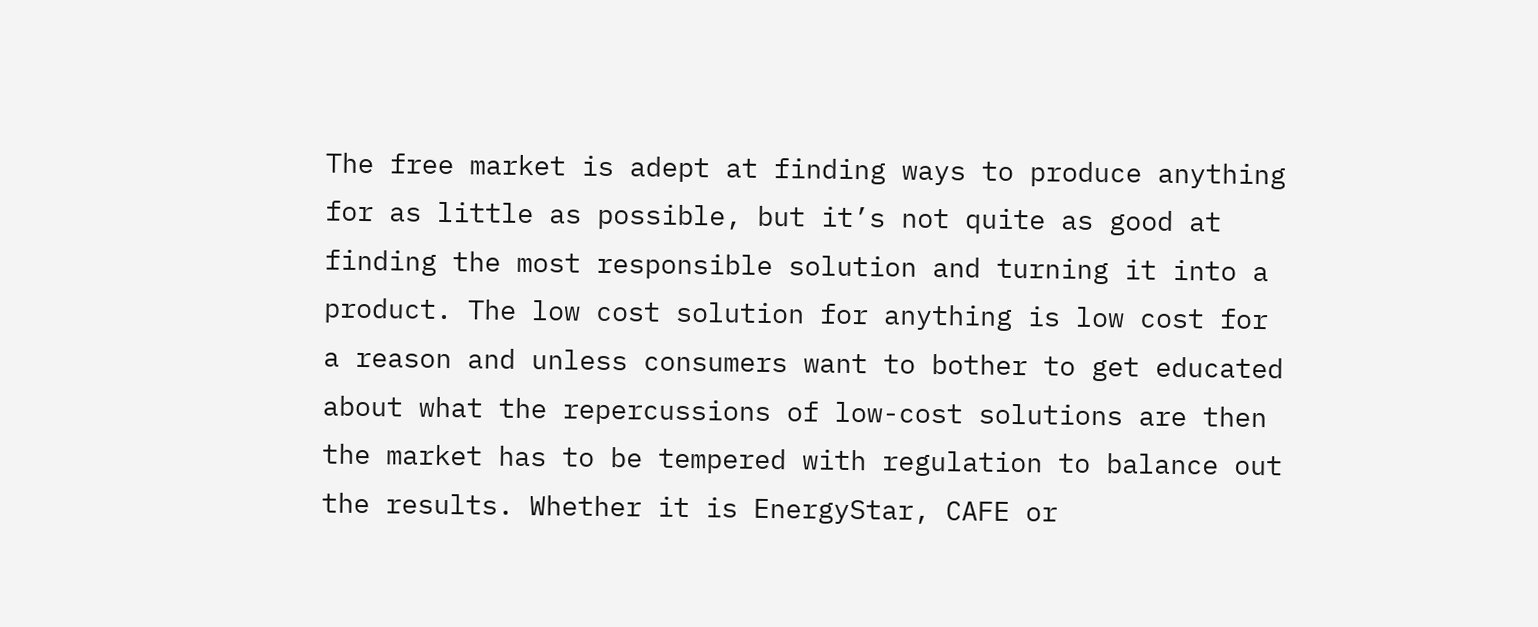The free market is adept at finding ways to produce anything for as little as possible, but it’s not quite as good at finding the most responsible solution and turning it into a product. The low cost solution for anything is low cost for a reason and unless consumers want to bother to get educated about what the repercussions of low-cost solutions are then the market has to be tempered with regulation to balance out the results. Whether it is EnergyStar, CAFE or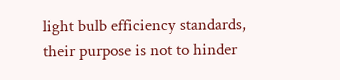light bulb efficiency standards, their purpose is not to hinder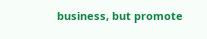business, but promote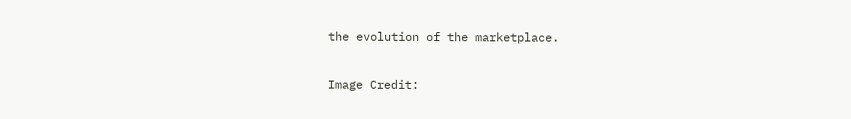the evolution of the marketplace.

Image Credit: